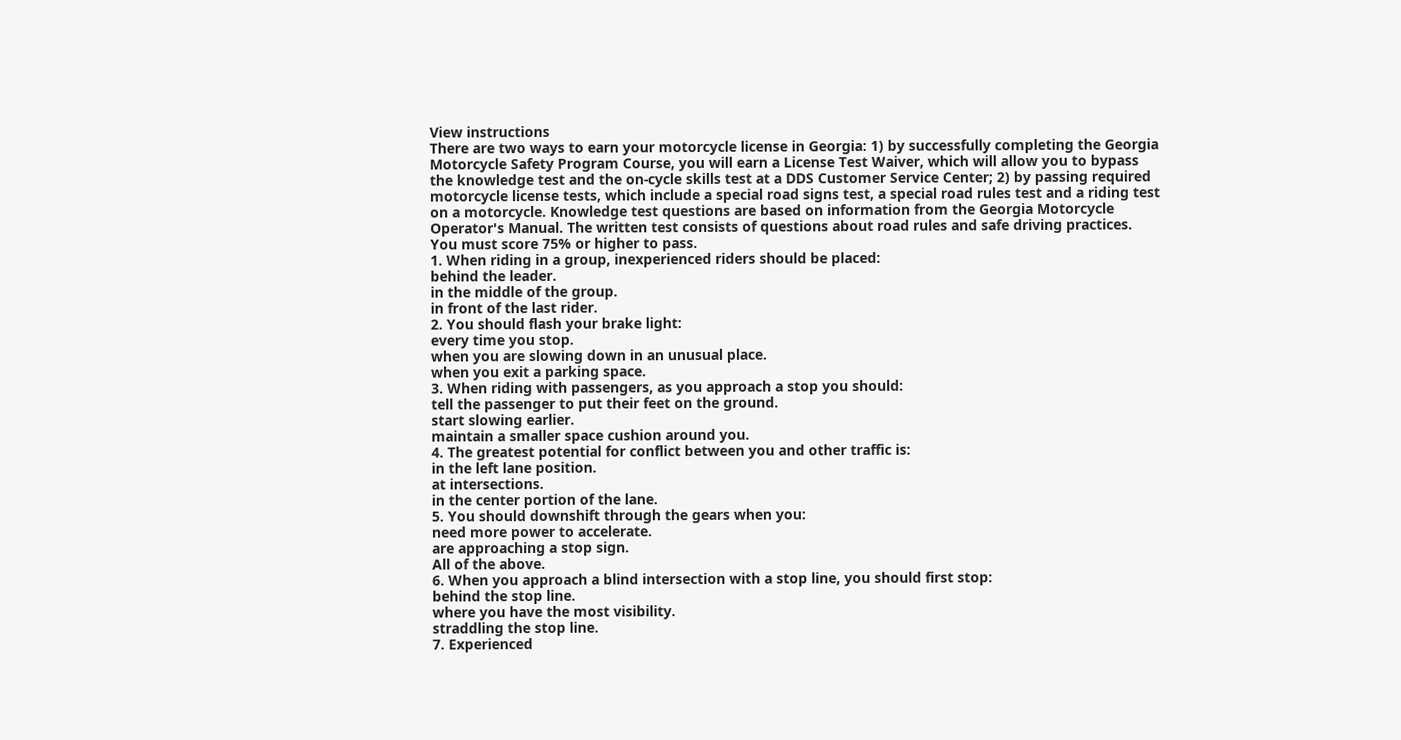View instructions
There are two ways to earn your motorcycle license in Georgia: 1) by successfully completing the Georgia Motorcycle Safety Program Course, you will earn a License Test Waiver, which will allow you to bypass the knowledge test and the on-cycle skills test at a DDS Customer Service Center; 2) by passing required motorcycle license tests, which include a special road signs test, a special road rules test and a riding test on a motorcycle. Knowledge test questions are based on information from the Georgia Motorcycle Operator's Manual. The written test consists of questions about road rules and safe driving practices. You must score 75% or higher to pass.
1. When riding in a group, inexperienced riders should be placed:
behind the leader.
in the middle of the group.
in front of the last rider.
2. You should flash your brake light:
every time you stop.
when you are slowing down in an unusual place.
when you exit a parking space.
3. When riding with passengers, as you approach a stop you should:
tell the passenger to put their feet on the ground.
start slowing earlier.
maintain a smaller space cushion around you.
4. The greatest potential for conflict between you and other traffic is:
in the left lane position.
at intersections.
in the center portion of the lane.
5. You should downshift through the gears when you:
need more power to accelerate.
are approaching a stop sign.
All of the above.
6. When you approach a blind intersection with a stop line, you should first stop:
behind the stop line.
where you have the most visibility.
straddling the stop line.
7. Experienced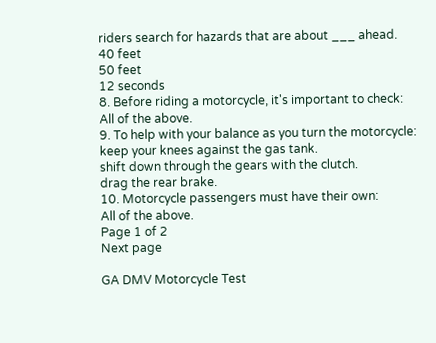riders search for hazards that are about ___ ahead.
40 feet
50 feet
12 seconds
8. Before riding a motorcycle, it's important to check:
All of the above.
9. To help with your balance as you turn the motorcycle:
keep your knees against the gas tank.
shift down through the gears with the clutch.
drag the rear brake.
10. Motorcycle passengers must have their own:
All of the above.
Page 1 of 2
Next page

GA DMV Motorcycle Test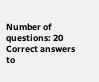Number of questions: 20
Correct answers to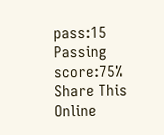pass:15
Passing score:75%
Share This Online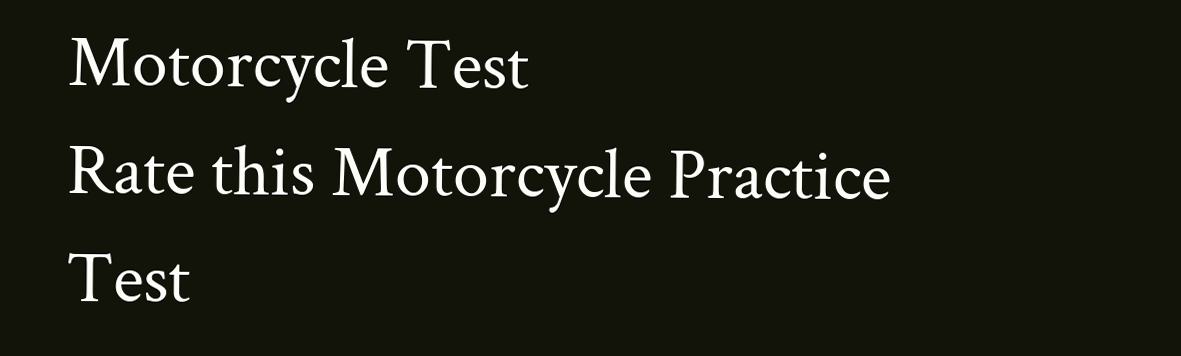Motorcycle Test
Rate this Motorcycle Practice Test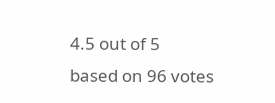4.5 out of 5
based on 96 votes